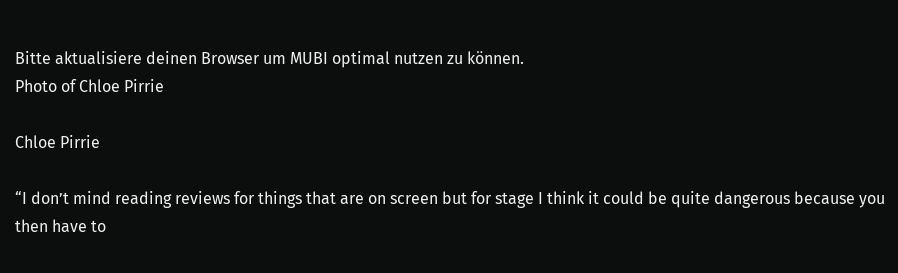Bitte aktualisiere deinen Browser um MUBI optimal nutzen zu können.
Photo of Chloe Pirrie

Chloe Pirrie

“I don’t mind reading reviews for things that are on screen but for stage I think it could be quite dangerous because you then have to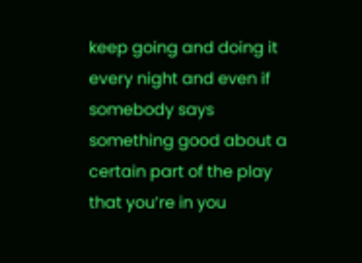keep going and doing it every night and even if somebody says something good about a certain part of the play that you’re in you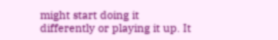might start doing it differently or playing it up. It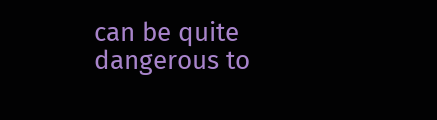can be quite dangerous to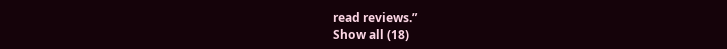read reviews.”
Show all (18)